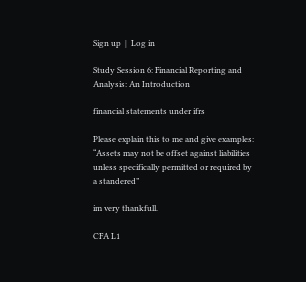Sign up  |  Log in

Study Session 6: Financial Reporting and Analysis: An Introduction

financial statements under ifrs

Please explain this to me and give examples:
“Assets may not be offset against liabilities unless specifically permitted or required by a standered”

im very thankfull.

CFA L1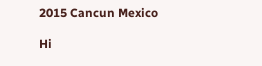2015 Cancun Mexico

Hi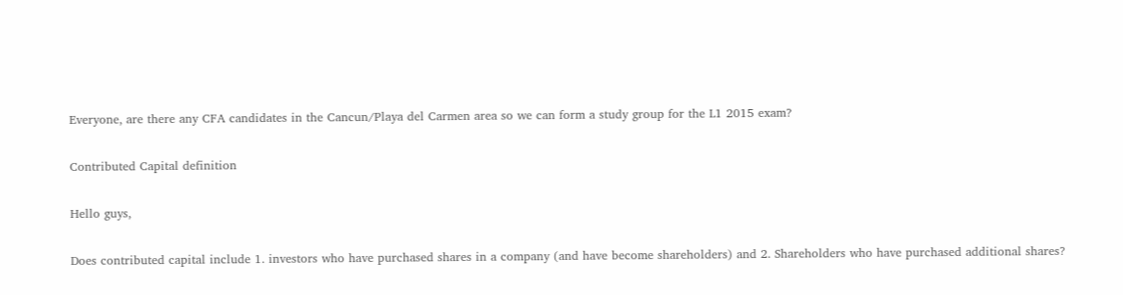Everyone, are there any CFA candidates in the Cancun/Playa del Carmen area so we can form a study group for the L1 2015 exam?

Contributed Capital definition

Hello guys,

Does contributed capital include 1. investors who have purchased shares in a company (and have become shareholders) and 2. Shareholders who have purchased additional shares?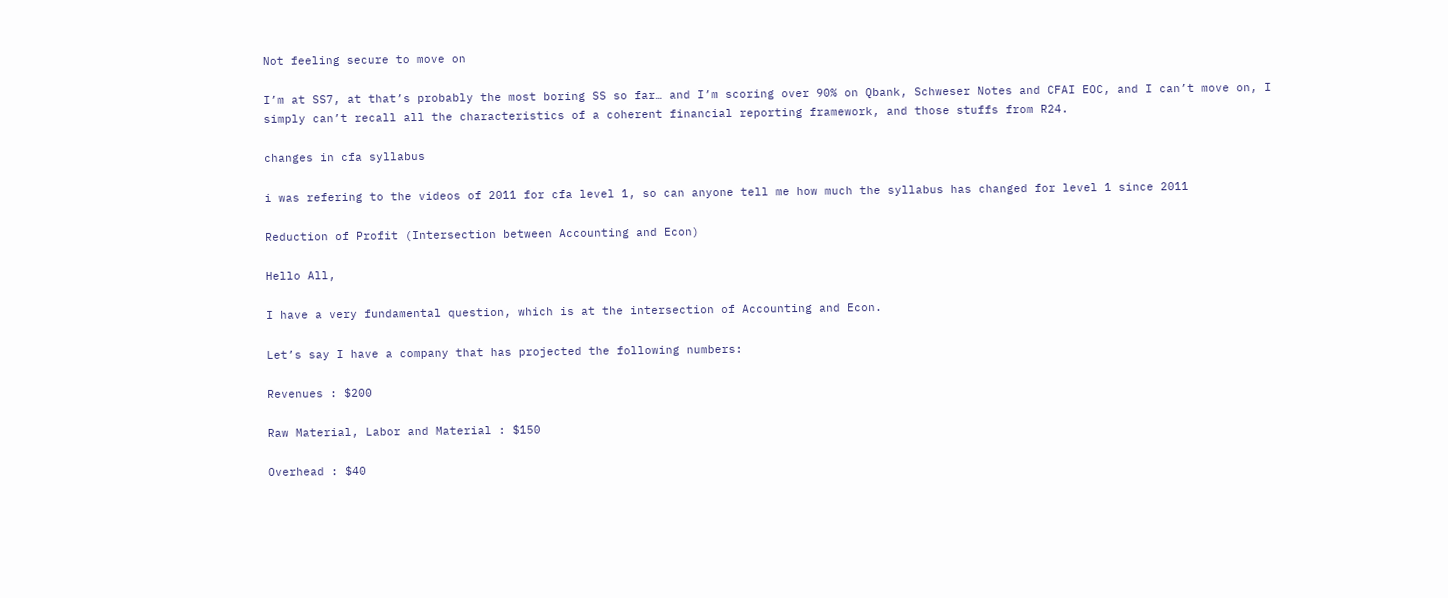Not feeling secure to move on

I’m at SS7, at that’s probably the most boring SS so far… and I’m scoring over 90% on Qbank, Schweser Notes and CFAI EOC, and I can’t move on, I simply can’t recall all the characteristics of a coherent financial reporting framework, and those stuffs from R24.

changes in cfa syllabus

i was refering to the videos of 2011 for cfa level 1, so can anyone tell me how much the syllabus has changed for level 1 since 2011

Reduction of Profit (Intersection between Accounting and Econ)

Hello All,

I have a very fundamental question, which is at the intersection of Accounting and Econ.

Let’s say I have a company that has projected the following numbers:

Revenues : $200

Raw Material, Labor and Material : $150

Overhead : $40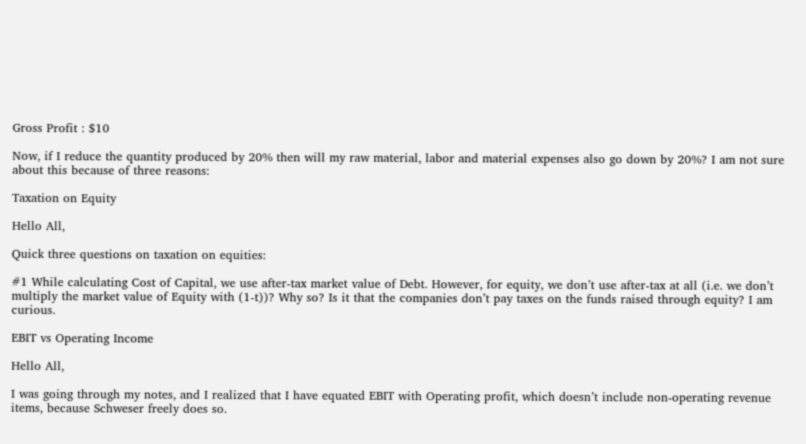Gross Profit : $10

Now, if I reduce the quantity produced by 20% then will my raw material, labor and material expenses also go down by 20%? I am not sure about this because of three reasons:

Taxation on Equity

Hello All,

Quick three questions on taxation on equities:

#1 While calculating Cost of Capital, we use after-tax market value of Debt. However, for equity, we don’t use after-tax at all (i.e. we don’t multiply the market value of Equity with (1-t))? Why so? Is it that the companies don’t pay taxes on the funds raised through equity? I am curious.

EBIT vs Operating Income

Hello All,

I was going through my notes, and I realized that I have equated EBIT with Operating profit, which doesn’t include non-operating revenue items, because Schweser freely does so.